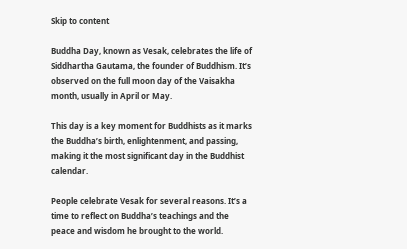Skip to content

Buddha Day, known as Vesak, celebrates the life of Siddhartha Gautama, the founder of Buddhism. It’s observed on the full moon day of the Vaisakha month, usually in April or May.

This day is a key moment for Buddhists as it marks the Buddha’s birth, enlightenment, and passing, making it the most significant day in the Buddhist calendar.

People celebrate Vesak for several reasons. It’s a time to reflect on Buddha’s teachings and the peace and wisdom he brought to the world.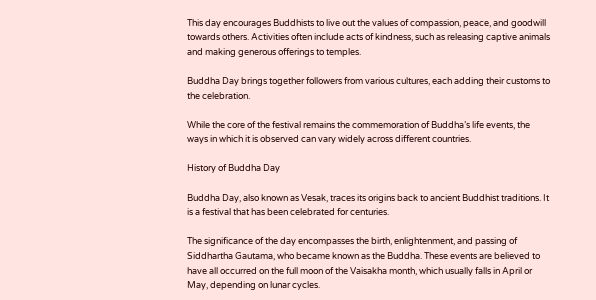This day encourages Buddhists to live out the values of compassion, peace, and goodwill towards others. Activities often include acts of kindness, such as releasing captive animals and making generous offerings to temples.

Buddha Day brings together followers from various cultures, each adding their customs to the celebration.

While the core of the festival remains the commemoration of Buddha’s life events, the ways in which it is observed can vary widely across different countries.

History of Buddha Day

Buddha Day, also known as Vesak, traces its origins back to ancient Buddhist traditions. It is a festival that has been celebrated for centuries.

The significance of the day encompasses the birth, enlightenment, and passing of Siddhartha Gautama, who became known as the Buddha. These events are believed to have all occurred on the full moon of the Vaisakha month, which usually falls in April or May, depending on lunar cycles.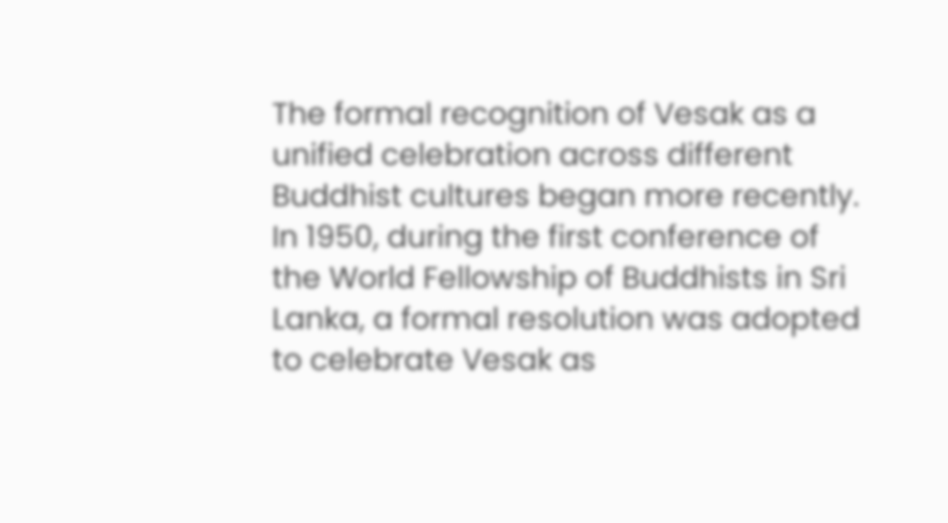The formal recognition of Vesak as a unified celebration across different Buddhist cultures began more recently. In 1950, during the first conference of the World Fellowship of Buddhists in Sri Lanka, a formal resolution was adopted to celebrate Vesak as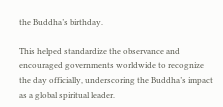the Buddha’s birthday.

This helped standardize the observance and encouraged governments worldwide to recognize the day officially, underscoring the Buddha’s impact as a global spiritual leader.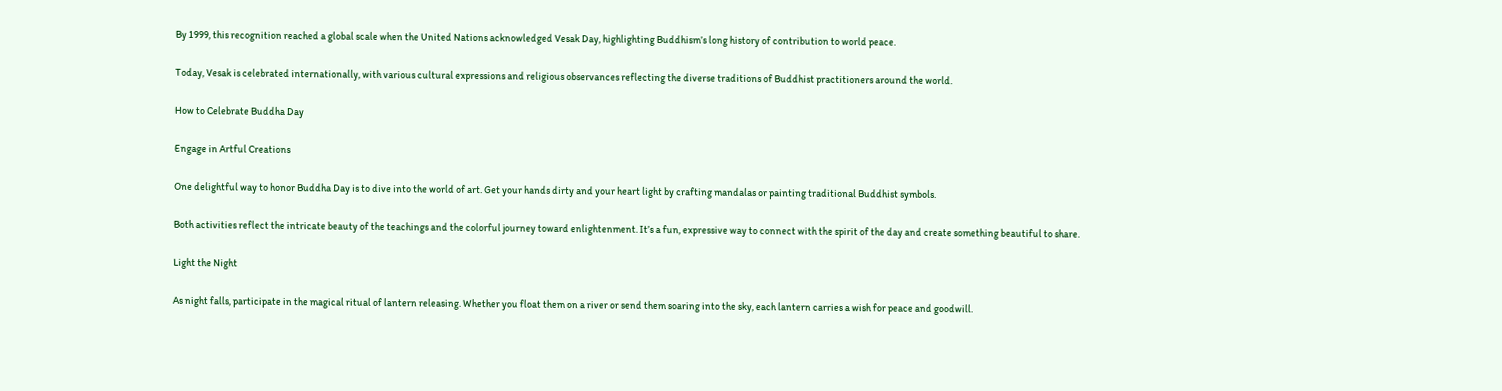By 1999, this recognition reached a global scale when the United Nations acknowledged Vesak Day, highlighting Buddhism’s long history of contribution to world peace.

Today, Vesak is celebrated internationally, with various cultural expressions and religious observances reflecting the diverse traditions of Buddhist practitioners around the world.

How to Celebrate Buddha Day

Engage in Artful Creations

One delightful way to honor Buddha Day is to dive into the world of art. Get your hands dirty and your heart light by crafting mandalas or painting traditional Buddhist symbols.

Both activities reflect the intricate beauty of the teachings and the colorful journey toward enlightenment. It’s a fun, expressive way to connect with the spirit of the day and create something beautiful to share.

Light the Night

As night falls, participate in the magical ritual of lantern releasing. Whether you float them on a river or send them soaring into the sky, each lantern carries a wish for peace and goodwill.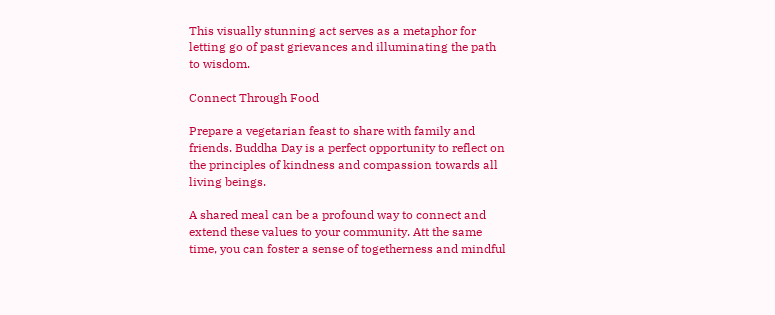This visually stunning act serves as a metaphor for letting go of past grievances and illuminating the path to wisdom.

Connect Through Food

Prepare a vegetarian feast to share with family and friends. Buddha Day is a perfect opportunity to reflect on the principles of kindness and compassion towards all living beings.

A shared meal can be a profound way to connect and extend these values to your community. Att the same time, you can foster a sense of togetherness and mindful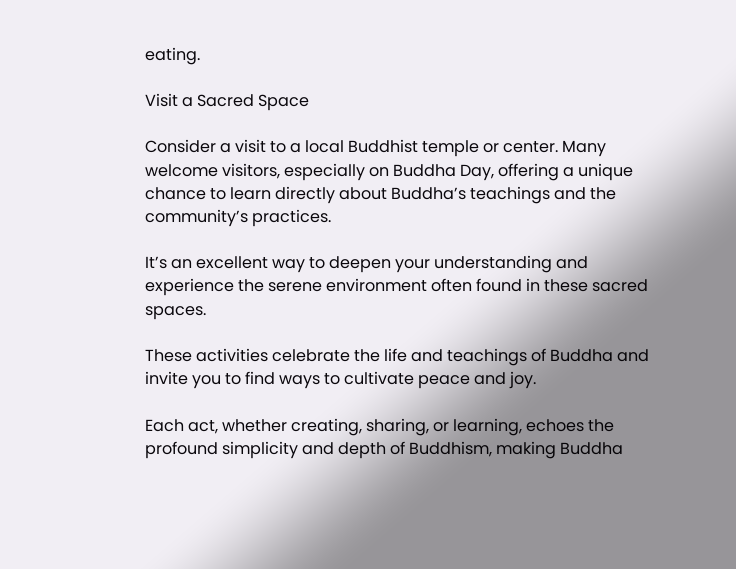eating.

Visit a Sacred Space

Consider a visit to a local Buddhist temple or center. Many welcome visitors, especially on Buddha Day, offering a unique chance to learn directly about Buddha’s teachings and the community’s practices.

It’s an excellent way to deepen your understanding and experience the serene environment often found in these sacred spaces.

These activities celebrate the life and teachings of Buddha and invite you to find ways to cultivate peace and joy.

Each act, whether creating, sharing, or learning, echoes the profound simplicity and depth of Buddhism, making Buddha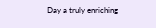Day a truly enriching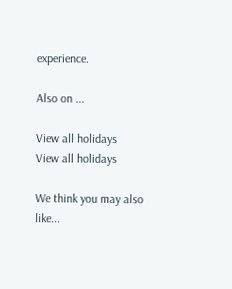experience.

Also on ...

View all holidays
View all holidays

We think you may also like...